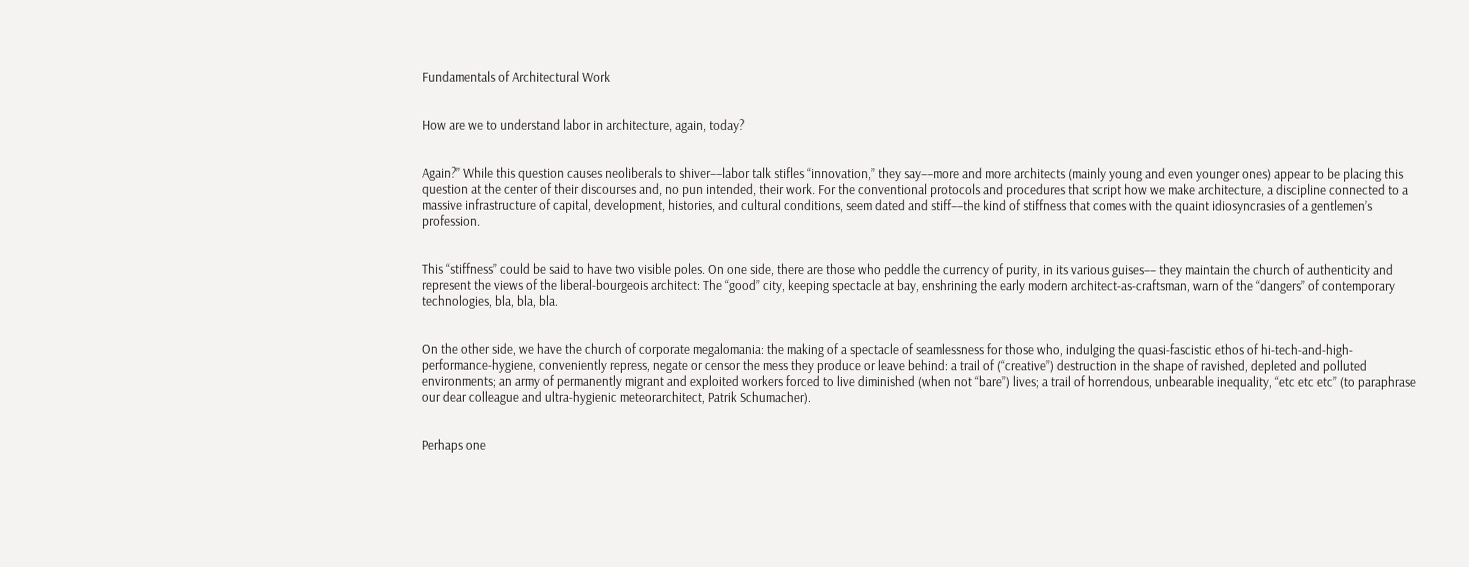Fundamentals of Architectural Work


How are we to understand labor in architecture, again, today?


Again?” While this question causes neoliberals to shiver––labor talk stifles “innovation,” they say––more and more architects (mainly young and even younger ones) appear to be placing this question at the center of their discourses and, no pun intended, their work. For the conventional protocols and procedures that script how we make architecture, a discipline connected to a massive infrastructure of capital, development, histories, and cultural conditions, seem dated and stiff––the kind of stiffness that comes with the quaint idiosyncrasies of a gentlemen’s profession.


This “stiffness” could be said to have two visible poles. On one side, there are those who peddle the currency of purity, in its various guises–– they maintain the church of authenticity and represent the views of the liberal-bourgeois architect: The “good” city, keeping spectacle at bay, enshrining the early modern architect-as-craftsman, warn of the “dangers” of contemporary technologies, bla, bla, bla.


On the other side, we have the church of corporate megalomania: the making of a spectacle of seamlessness for those who, indulging the quasi-fascistic ethos of hi-tech-and-high-performance-hygiene, conveniently repress, negate or censor the mess they produce or leave behind: a trail of (“creative”) destruction in the shape of ravished, depleted and polluted environments; an army of permanently migrant and exploited workers forced to live diminished (when not “bare”) lives; a trail of horrendous, unbearable inequality, “etc etc etc” (to paraphrase our dear colleague and ultra-hygienic meteorarchitect, Patrik Schumacher).


Perhaps one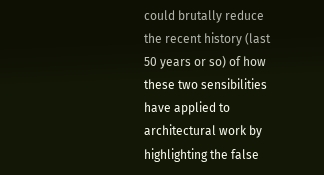could brutally reduce the recent history (last 50 years or so) of how these two sensibilities have applied to architectural work by highlighting the false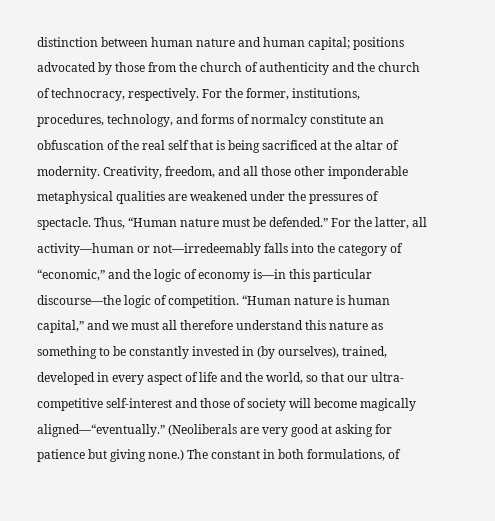distinction between human nature and human capital; positions advocated by those from the church of authenticity and the church of technocracy, respectively. For the former, institutions, procedures, technology, and forms of normalcy constitute an obfuscation of the real self that is being sacrificed at the altar of modernity. Creativity, freedom, and all those other imponderable metaphysical qualities are weakened under the pressures of spectacle. Thus, “Human nature must be defended.” For the latter, all activity––human or not––irredeemably falls into the category of “economic,” and the logic of economy is––in this particular discourse––the logic of competition. “Human nature is human capital,” and we must all therefore understand this nature as something to be constantly invested in (by ourselves), trained, developed in every aspect of life and the world, so that our ultra-competitive self-interest and those of society will become magically aligned––“eventually.” (Neoliberals are very good at asking for patience but giving none.) The constant in both formulations, of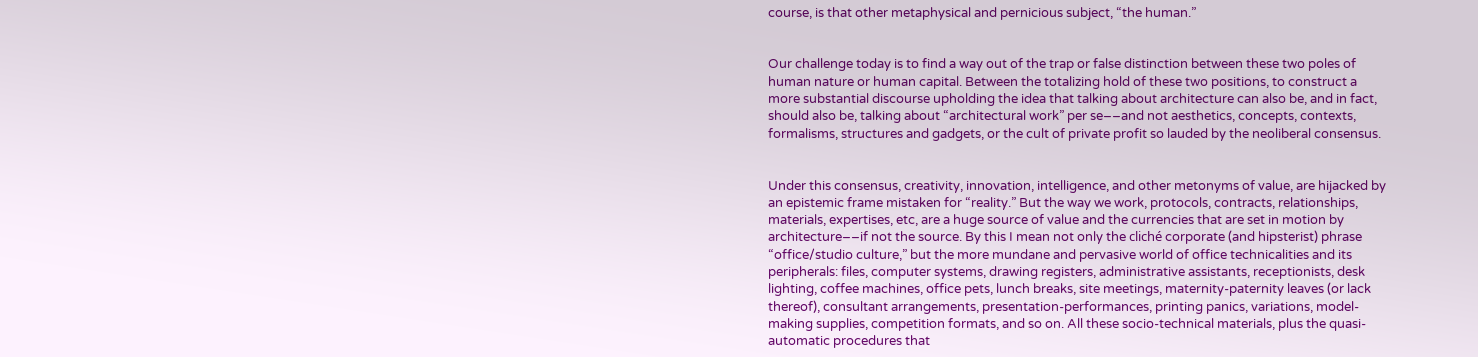course, is that other metaphysical and pernicious subject, “the human.”


Our challenge today is to find a way out of the trap or false distinction between these two poles of human nature or human capital. Between the totalizing hold of these two positions, to construct a more substantial discourse upholding the idea that talking about architecture can also be, and in fact, should also be, talking about “architectural work” per se––and not aesthetics, concepts, contexts, formalisms, structures and gadgets, or the cult of private profit so lauded by the neoliberal consensus.


Under this consensus, creativity, innovation, intelligence, and other metonyms of value, are hijacked by an epistemic frame mistaken for “reality.” But the way we work, protocols, contracts, relationships, materials, expertises, etc, are a huge source of value and the currencies that are set in motion by architecture––if not the source. By this I mean not only the cliché corporate (and hipsterist) phrase “office/studio culture,” but the more mundane and pervasive world of office technicalities and its peripherals: files, computer systems, drawing registers, administrative assistants, receptionists, desk lighting, coffee machines, office pets, lunch breaks, site meetings, maternity-paternity leaves (or lack thereof), consultant arrangements, presentation-performances, printing panics, variations, model-making supplies, competition formats, and so on. All these socio-technical materials, plus the quasi-automatic procedures that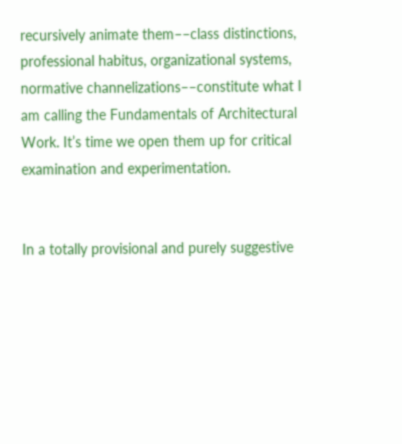recursively animate them––class distinctions, professional habitus, organizational systems, normative channelizations––constitute what I am calling the Fundamentals of Architectural Work. It’s time we open them up for critical examination and experimentation.


In a totally provisional and purely suggestive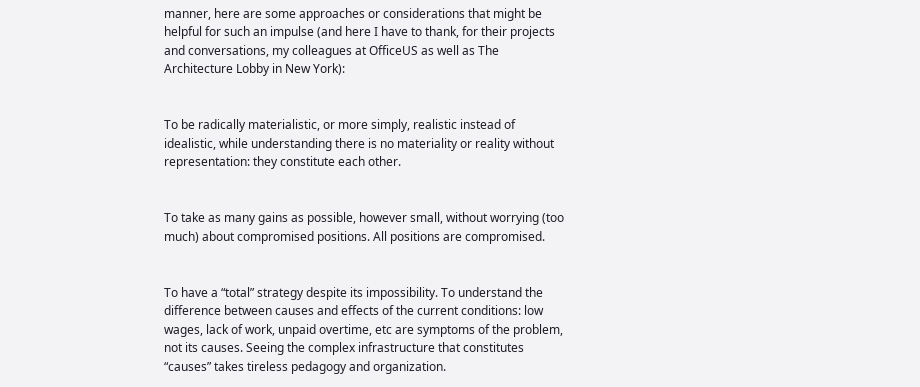manner, here are some approaches or considerations that might be helpful for such an impulse (and here I have to thank, for their projects and conversations, my colleagues at OfficeUS as well as The Architecture Lobby in New York):


To be radically materialistic, or more simply, realistic instead of idealistic, while understanding there is no materiality or reality without representation: they constitute each other.


To take as many gains as possible, however small, without worrying (too much) about compromised positions. All positions are compromised.


To have a “total” strategy despite its impossibility. To understand the difference between causes and effects of the current conditions: low wages, lack of work, unpaid overtime, etc are symptoms of the problem, not its causes. Seeing the complex infrastructure that constitutes “causes” takes tireless pedagogy and organization.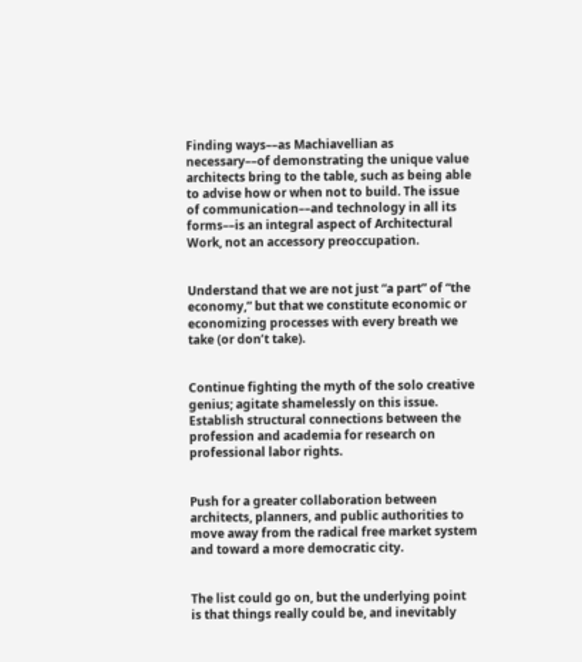Finding ways––as Machiavellian as necessary––of demonstrating the unique value architects bring to the table, such as being able to advise how or when not to build. The issue of communication––and technology in all its forms––is an integral aspect of Architectural Work, not an accessory preoccupation.


Understand that we are not just “a part” of “the economy,” but that we constitute economic or economizing processes with every breath we take (or don’t take).


Continue fighting the myth of the solo creative genius; agitate shamelessly on this issue. Establish structural connections between the profession and academia for research on professional labor rights.


Push for a greater collaboration between architects, planners, and public authorities to move away from the radical free market system and toward a more democratic city.


The list could go on, but the underlying point is that things really could be, and inevitably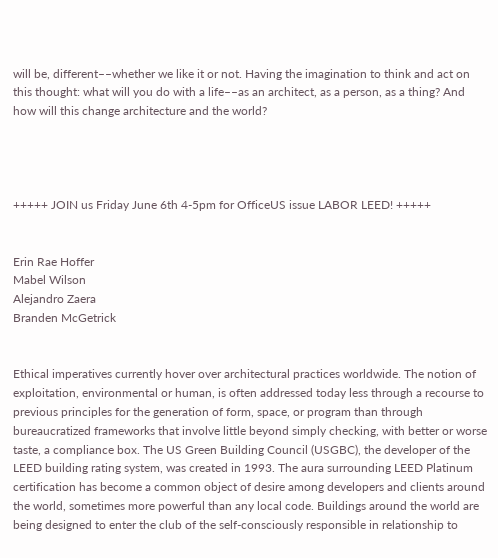will be, different––whether we like it or not. Having the imagination to think and act on this thought: what will you do with a life––as an architect, as a person, as a thing? And how will this change architecture and the world?




+++++ JOIN us Friday June 6th 4-5pm for OfficeUS issue LABOR LEED! +++++


Erin Rae Hoffer
Mabel Wilson
Alejandro Zaera
Branden McGetrick


Ethical imperatives currently hover over architectural practices worldwide. The notion of exploitation, environmental or human, is often addressed today less through a recourse to previous principles for the generation of form, space, or program than through bureaucratized frameworks that involve little beyond simply checking, with better or worse taste, a compliance box. The US Green Building Council (USGBC), the developer of the LEED building rating system, was created in 1993. The aura surrounding LEED Platinum certification has become a common object of desire among developers and clients around the world, sometimes more powerful than any local code. Buildings around the world are being designed to enter the club of the self-consciously responsible in relationship to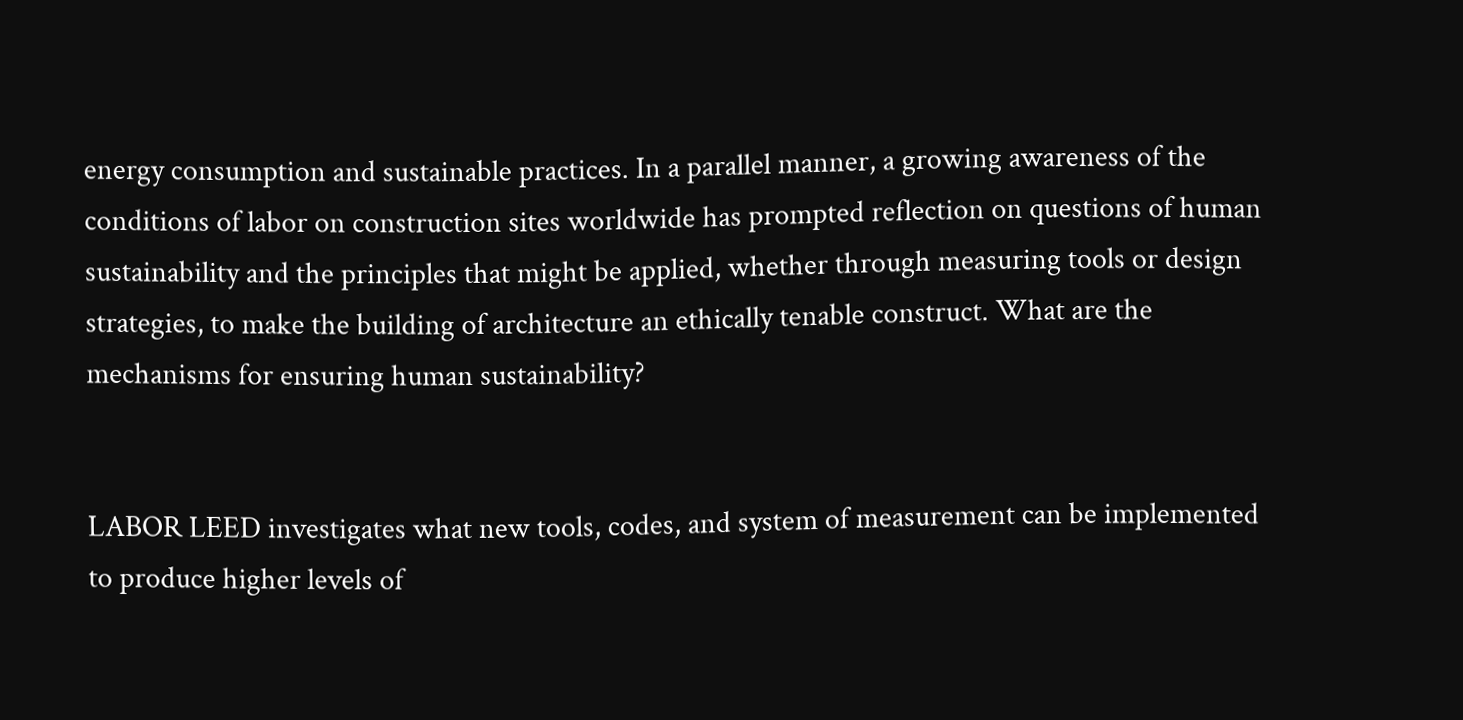energy consumption and sustainable practices. In a parallel manner, a growing awareness of the conditions of labor on construction sites worldwide has prompted reflection on questions of human sustainability and the principles that might be applied, whether through measuring tools or design strategies, to make the building of architecture an ethically tenable construct. What are the mechanisms for ensuring human sustainability?


LABOR LEED investigates what new tools, codes, and system of measurement can be implemented to produce higher levels of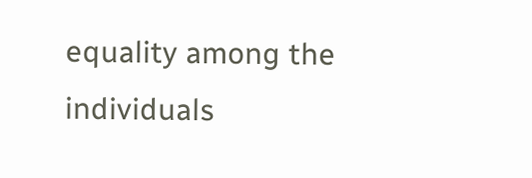equality among the individuals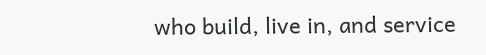who build, live in, and service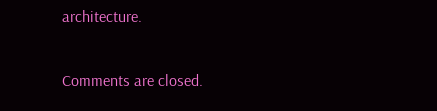architecture.

Comments are closed.